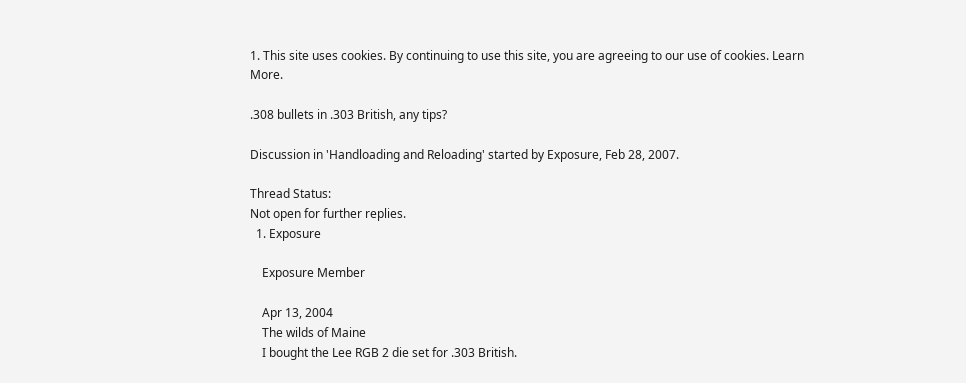1. This site uses cookies. By continuing to use this site, you are agreeing to our use of cookies. Learn More.

.308 bullets in .303 British, any tips?

Discussion in 'Handloading and Reloading' started by Exposure, Feb 28, 2007.

Thread Status:
Not open for further replies.
  1. Exposure

    Exposure Member

    Apr 13, 2004
    The wilds of Maine
    I bought the Lee RGB 2 die set for .303 British.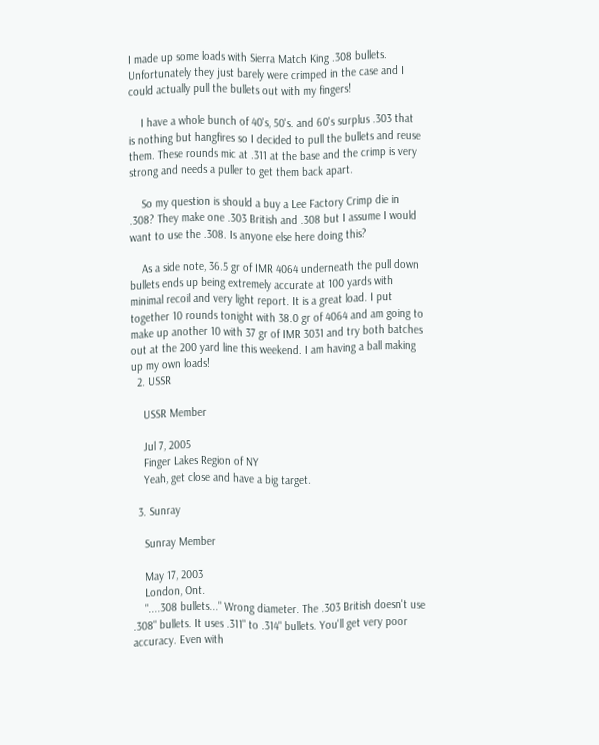I made up some loads with Sierra Match King .308 bullets. Unfortunately they just barely were crimped in the case and I could actually pull the bullets out with my fingers!

    I have a whole bunch of 40's, 50's. and 60's surplus .303 that is nothing but hangfires so I decided to pull the bullets and reuse them. These rounds mic at .311 at the base and the crimp is very strong and needs a puller to get them back apart.

    So my question is should a buy a Lee Factory Crimp die in .308? They make one .303 British and .308 but I assume I would want to use the .308. Is anyone else here doing this?

    As a side note, 36.5 gr of IMR 4064 underneath the pull down bullets ends up being extremely accurate at 100 yards with minimal recoil and very light report. It is a great load. I put together 10 rounds tonight with 38.0 gr of 4064 and am going to make up another 10 with 37 gr of IMR 3031 and try both batches out at the 200 yard line this weekend. I am having a ball making up my own loads!
  2. USSR

    USSR Member

    Jul 7, 2005
    Finger Lakes Region of NY
    Yeah, get close and have a big target.

  3. Sunray

    Sunray Member

    May 17, 2003
    London, Ont.
    "....308 bullets..." Wrong diameter. The .303 British doesn't use .308" bullets. It uses .311" to .314" bullets. You'll get very poor accuracy. Even with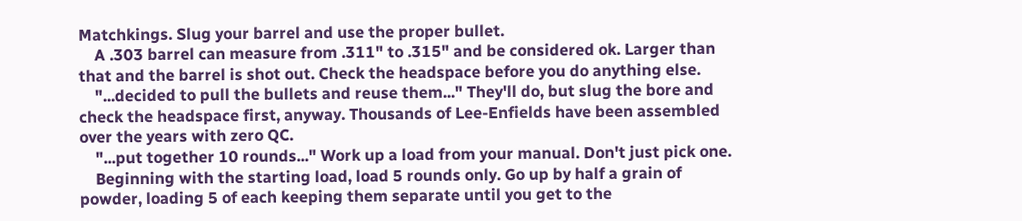Matchkings. Slug your barrel and use the proper bullet.
    A .303 barrel can measure from .311" to .315" and be considered ok. Larger than that and the barrel is shot out. Check the headspace before you do anything else.
    "...decided to pull the bullets and reuse them..." They'll do, but slug the bore and check the headspace first, anyway. Thousands of Lee-Enfields have been assembled over the years with zero QC.
    "...put together 10 rounds..." Work up a load from your manual. Don't just pick one.
    Beginning with the starting load, load 5 rounds only. Go up by half a grain of powder, loading 5 of each keeping them separate until you get to the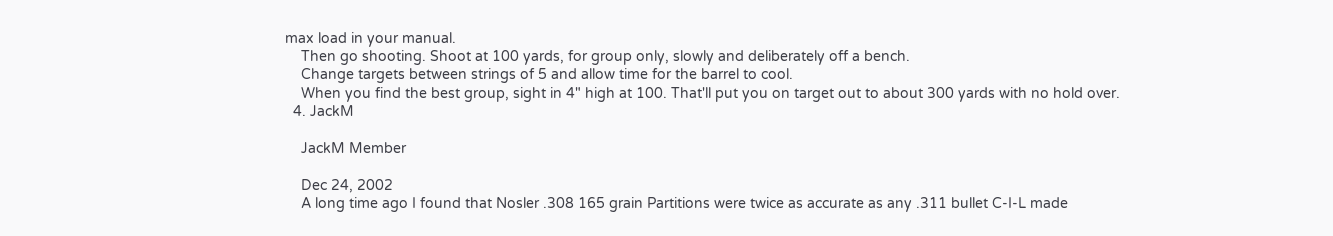max load in your manual.
    Then go shooting. Shoot at 100 yards, for group only, slowly and deliberately off a bench.
    Change targets between strings of 5 and allow time for the barrel to cool.
    When you find the best group, sight in 4" high at 100. That'll put you on target out to about 300 yards with no hold over.
  4. JackM

    JackM Member

    Dec 24, 2002
    A long time ago I found that Nosler .308 165 grain Partitions were twice as accurate as any .311 bullet C-I-L made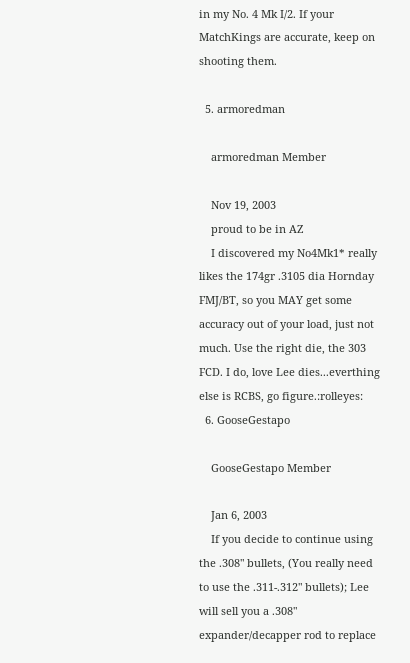in my No. 4 Mk I/2. If your MatchKings are accurate, keep on shooting them.

  5. armoredman

    armoredman Member

    Nov 19, 2003
    proud to be in AZ
    I discovered my No4Mk1* really likes the 174gr .3105 dia Hornday FMJ/BT, so you MAY get some accuracy out of your load, just not much. Use the right die, the 303 FCD. I do, love Lee dies...everthing else is RCBS, go figure.:rolleyes:
  6. GooseGestapo

    GooseGestapo Member

    Jan 6, 2003
    If you decide to continue using the .308" bullets, (You really need to use the .311-.312" bullets); Lee will sell you a .308" expander/decapper rod to replace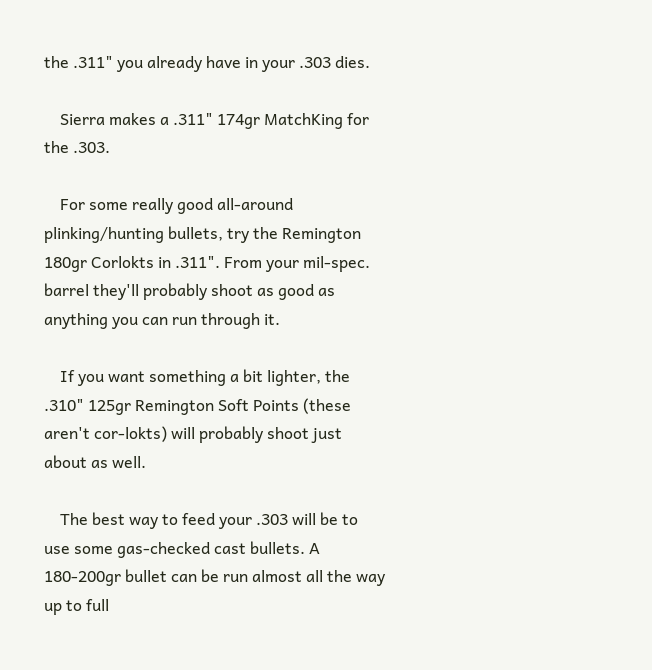the .311" you already have in your .303 dies.

    Sierra makes a .311" 174gr MatchKing for the .303.

    For some really good all-around plinking/hunting bullets, try the Remington 180gr Corlokts in .311". From your mil-spec. barrel they'll probably shoot as good as anything you can run through it.

    If you want something a bit lighter, the .310" 125gr Remington Soft Points (these aren't cor-lokts) will probably shoot just about as well.

    The best way to feed your .303 will be to use some gas-checked cast bullets. A 180-200gr bullet can be run almost all the way up to full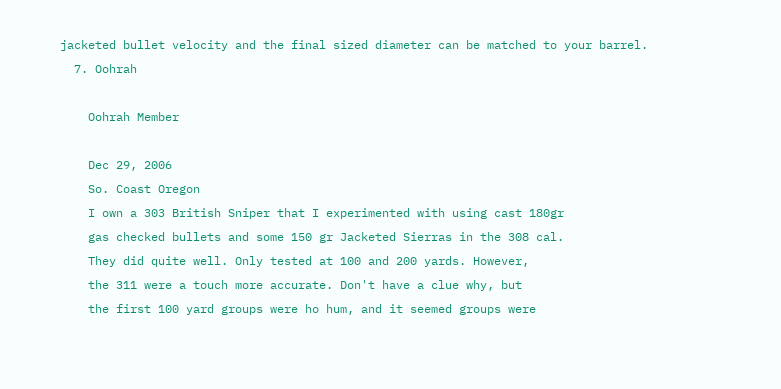jacketed bullet velocity and the final sized diameter can be matched to your barrel.
  7. Oohrah

    Oohrah Member

    Dec 29, 2006
    So. Coast Oregon
    I own a 303 British Sniper that I experimented with using cast 180gr
    gas checked bullets and some 150 gr Jacketed Sierras in the 308 cal.
    They did quite well. Only tested at 100 and 200 yards. However,
    the 311 were a touch more accurate. Don't have a clue why, but
    the first 100 yard groups were ho hum, and it seemed groups were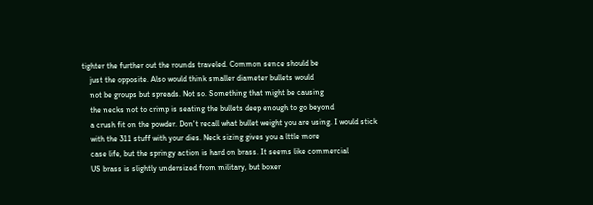tighter the further out the rounds traveled. Common sence should be
    just the opposite. Also would think smaller diameter bullets would
    not be groups but spreads. Not so. Something that might be causing
    the necks not to crimp is seating the bullets deep enough to go beyond
    a crush fit on the powder. Don't recall what bullet weight you are using. I would stick
    with the 311 stuff with your dies. Neck sizing gives you a lttle more
    case life, but the springy action is hard on brass. It seems like commercial
    US brass is slightly undersized from military, but boxer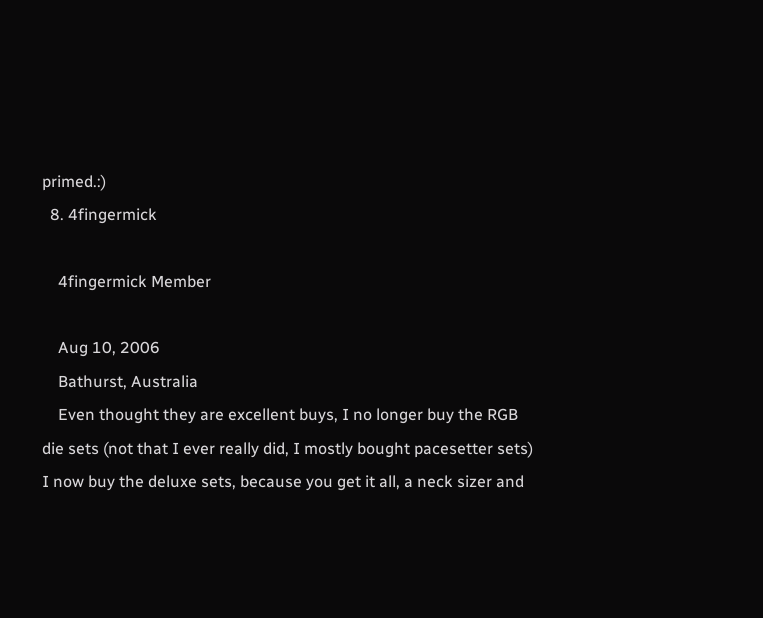primed.:)
  8. 4fingermick

    4fingermick Member

    Aug 10, 2006
    Bathurst, Australia
    Even thought they are excellent buys, I no longer buy the RGB die sets (not that I ever really did, I mostly bought pacesetter sets) I now buy the deluxe sets, because you get it all, a neck sizer and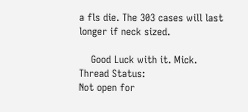a fls die. The 303 cases will last longer if neck sized.

    Good Luck with it. Mick.
Thread Status:
Not open for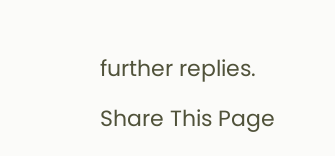further replies.

Share This Page